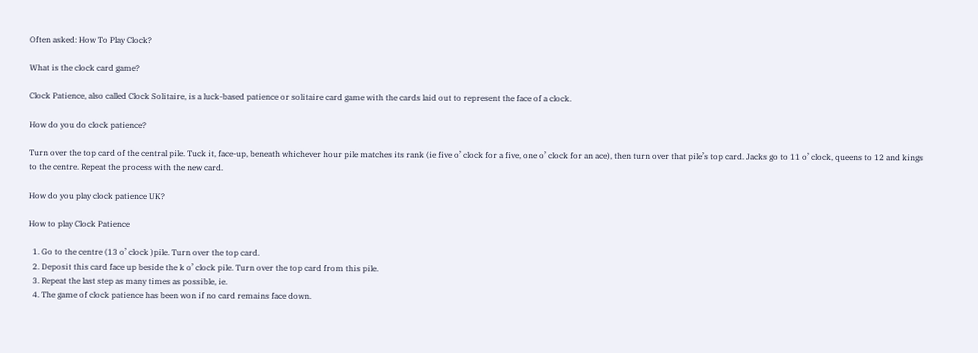Often asked: How To Play Clock?

What is the clock card game?

Clock Patience, also called Clock Solitaire, is a luck-based patience or solitaire card game with the cards laid out to represent the face of a clock.

How do you do clock patience?

Turn over the top card of the central pile. Tuck it, face-up, beneath whichever hour pile matches its rank (ie five o’ clock for a five, one o’ clock for an ace), then turn over that pile’s top card. Jacks go to 11 o’ clock, queens to 12 and kings to the centre. Repeat the process with the new card.

How do you play clock patience UK?

How to play Clock Patience

  1. Go to the centre (13 o’ clock )pile. Turn over the top card.
  2. Deposit this card face up beside the k o’ clock pile. Turn over the top card from this pile.
  3. Repeat the last step as many times as possible, ie.
  4. The game of clock patience has been won if no card remains face down.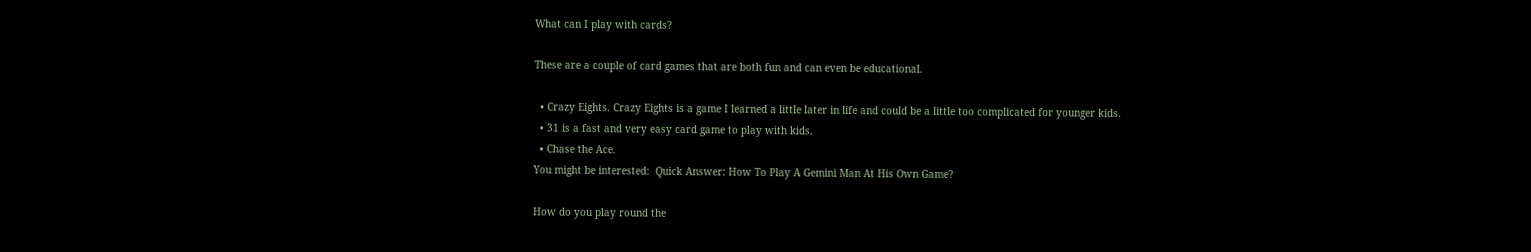What can I play with cards?

These are a couple of card games that are both fun and can even be educational.

  • Crazy Eights. Crazy Eights is a game I learned a little later in life and could be a little too complicated for younger kids.
  • 31 is a fast and very easy card game to play with kids.
  • Chase the Ace.
You might be interested:  Quick Answer: How To Play A Gemini Man At His Own Game?

How do you play round the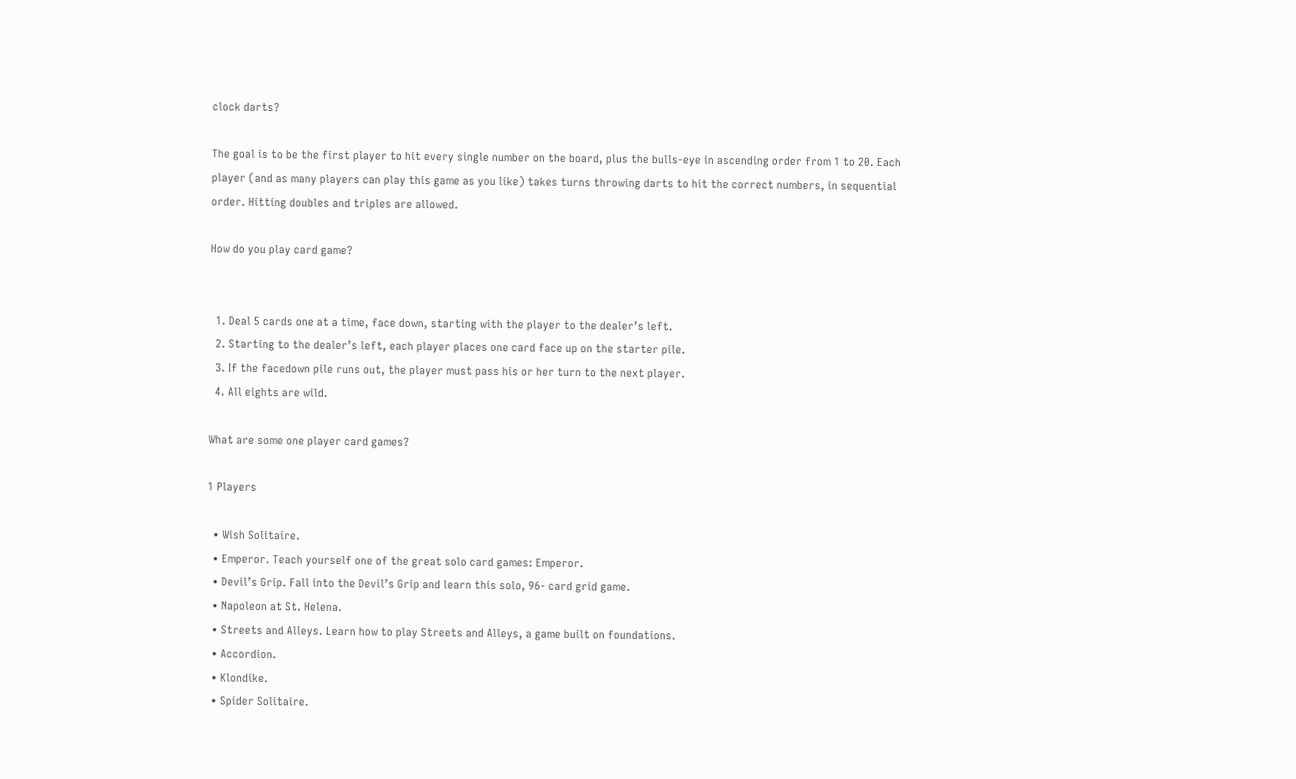clock darts?

The goal is to be the first player to hit every single number on the board, plus the bulls-eye in ascending order from 1 to 20. Each player (and as many players can play this game as you like) takes turns throwing darts to hit the correct numbers, in sequential order. Hitting doubles and triples are allowed.

How do you play card game?


  1. Deal 5 cards one at a time, face down, starting with the player to the dealer’s left.
  2. Starting to the dealer’s left, each player places one card face up on the starter pile.
  3. If the facedown pile runs out, the player must pass his or her turn to the next player.
  4. All eights are wild.

What are some one player card games?

1 Players

  • Wish Solitaire.
  • Emperor. Teach yourself one of the great solo card games: Emperor.
  • Devil’s Grip. Fall into the Devil’s Grip and learn this solo, 96- card grid game.
  • Napoleon at St. Helena.
  • Streets and Alleys. Learn how to play Streets and Alleys, a game built on foundations.
  • Accordion.
  • Klondike.
  • Spider Solitaire.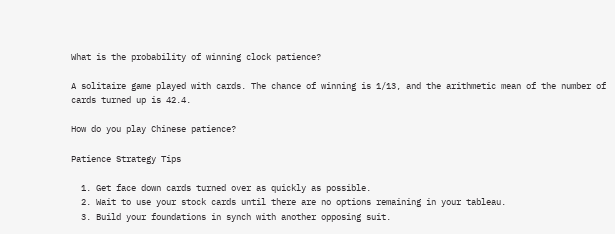What is the probability of winning clock patience?

A solitaire game played with cards. The chance of winning is 1/13, and the arithmetic mean of the number of cards turned up is 42.4.

How do you play Chinese patience?

Patience Strategy Tips

  1. Get face down cards turned over as quickly as possible.
  2. Wait to use your stock cards until there are no options remaining in your tableau.
  3. Build your foundations in synch with another opposing suit.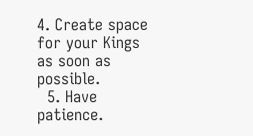4. Create space for your Kings as soon as possible.
  5. Have patience.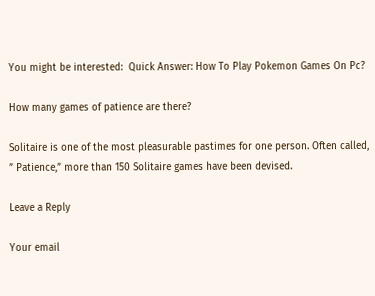You might be interested:  Quick Answer: How To Play Pokemon Games On Pc?

How many games of patience are there?

Solitaire is one of the most pleasurable pastimes for one person. Often called, ” Patience,” more than 150 Solitaire games have been devised.

Leave a Reply

Your email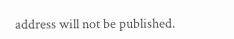address will not be published.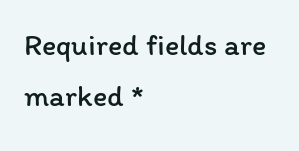Required fields are marked *